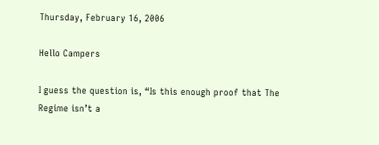Thursday, February 16, 2006

Hello Campers

I guess the question is, “Is this enough proof that The Regime isn’t a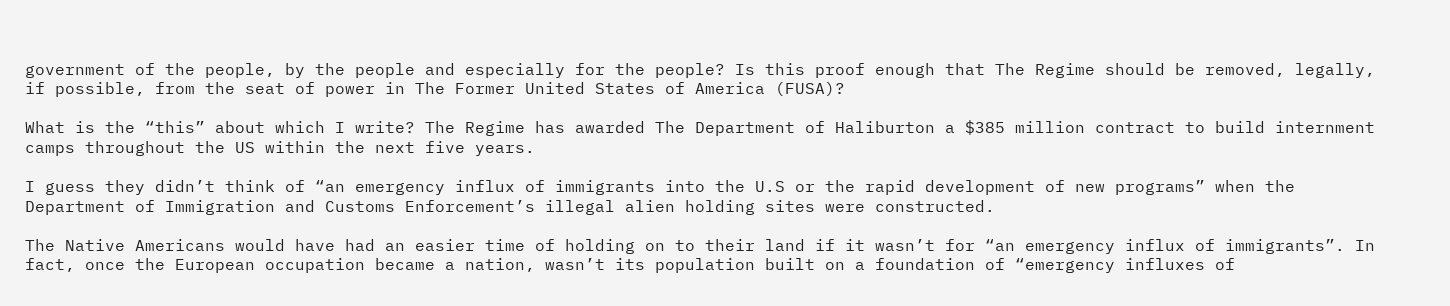government of the people, by the people and especially for the people? Is this proof enough that The Regime should be removed, legally, if possible, from the seat of power in The Former United States of America (FUSA)?

What is the “this” about which I write? The Regime has awarded The Department of Haliburton a $385 million contract to build internment camps throughout the US within the next five years.

I guess they didn’t think of “an emergency influx of immigrants into the U.S or the rapid development of new programs” when the Department of Immigration and Customs Enforcement’s illegal alien holding sites were constructed.

The Native Americans would have had an easier time of holding on to their land if it wasn’t for “an emergency influx of immigrants”. In fact, once the European occupation became a nation, wasn’t its population built on a foundation of “emergency influxes of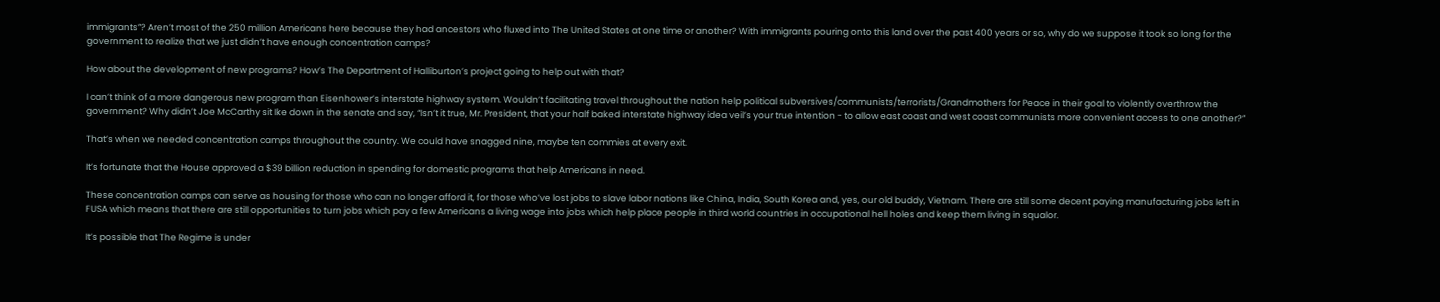immigrants”? Aren’t most of the 250 million Americans here because they had ancestors who fluxed into The United States at one time or another? With immigrants pouring onto this land over the past 400 years or so, why do we suppose it took so long for the government to realize that we just didn’t have enough concentration camps?

How about the development of new programs? How’s The Department of Halliburton’s project going to help out with that?

I can’t think of a more dangerous new program than Eisenhower’s interstate highway system. Wouldn’t facilitating travel throughout the nation help political subversives/communists/terrorists/Grandmothers for Peace in their goal to violently overthrow the government? Why didn’t Joe McCarthy sit Ike down in the senate and say, “Isn’t it true, Mr. President, that your half baked interstate highway idea veil’s your true intention - to allow east coast and west coast communists more convenient access to one another?”

That’s when we needed concentration camps throughout the country. We could have snagged nine, maybe ten commies at every exit.

It’s fortunate that the House approved a $39 billion reduction in spending for domestic programs that help Americans in need.

These concentration camps can serve as housing for those who can no longer afford it, for those who’ve lost jobs to slave labor nations like China, India, South Korea and, yes, our old buddy, Vietnam. There are still some decent paying manufacturing jobs left in FUSA which means that there are still opportunities to turn jobs which pay a few Americans a living wage into jobs which help place people in third world countries in occupational hell holes and keep them living in squalor.

It’s possible that The Regime is under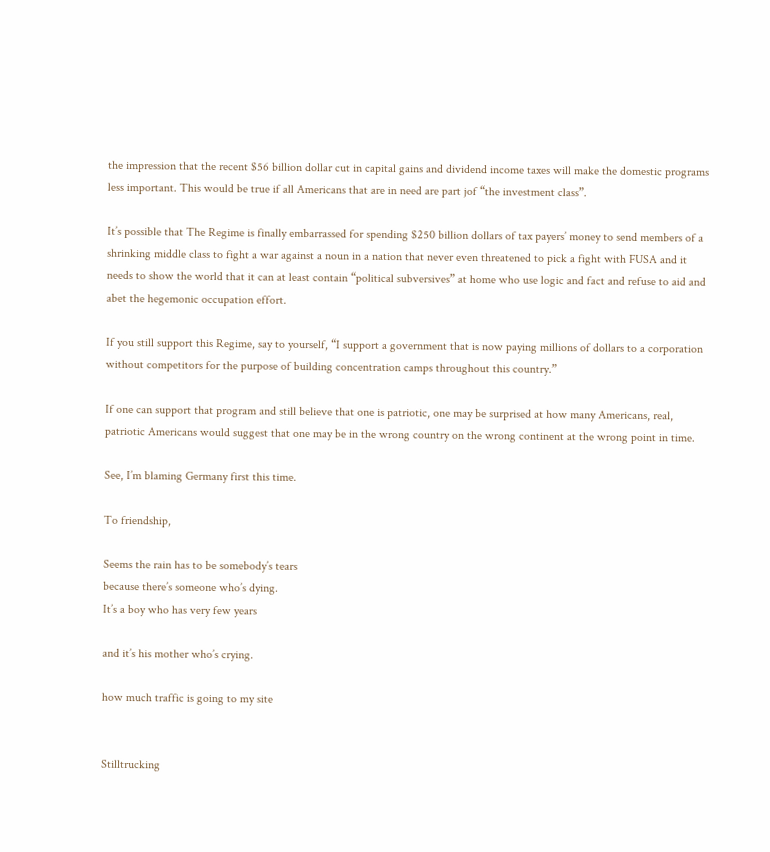the impression that the recent $56 billion dollar cut in capital gains and dividend income taxes will make the domestic programs less important. This would be true if all Americans that are in need are part jof “the investment class”.

It’s possible that The Regime is finally embarrassed for spending $250 billion dollars of tax payers’ money to send members of a shrinking middle class to fight a war against a noun in a nation that never even threatened to pick a fight with FUSA and it needs to show the world that it can at least contain “political subversives” at home who use logic and fact and refuse to aid and abet the hegemonic occupation effort.

If you still support this Regime, say to yourself, “I support a government that is now paying millions of dollars to a corporation without competitors for the purpose of building concentration camps throughout this country.”

If one can support that program and still believe that one is patriotic, one may be surprised at how many Americans, real, patriotic Americans would suggest that one may be in the wrong country on the wrong continent at the wrong point in time.

See, I’m blaming Germany first this time.

To friendship,

Seems the rain has to be somebody’s tears
because there’s someone who’s dying.
It’s a boy who has very few years

and it’s his mother who’s crying.

how much traffic is going to my site


Stilltrucking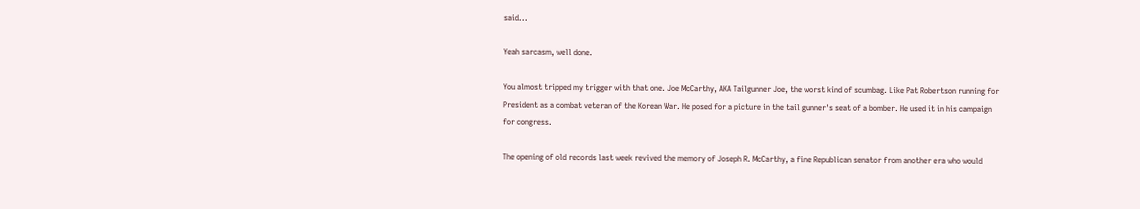said...

Yeah sarcasm, well done.

You almost tripped my trigger with that one. Joe McCarthy, AKA Tailgunner Joe, the worst kind of scumbag. Like Pat Robertson running for President as a combat veteran of the Korean War. He posed for a picture in the tail gunner's seat of a bomber. He used it in his campaign for congress.

The opening of old records last week revived the memory of Joseph R. McCarthy, a fine Republican senator from another era who would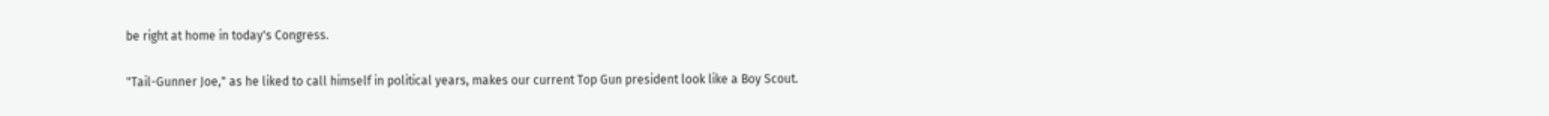be right at home in today's Congress.

"Tail-Gunner Joe," as he liked to call himself in political years, makes our current Top Gun president look like a Boy Scout.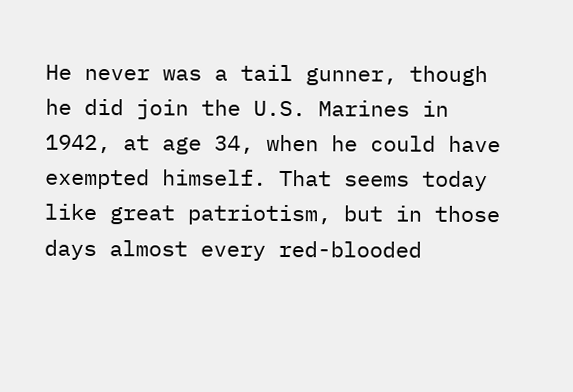He never was a tail gunner, though he did join the U.S. Marines in 1942, at age 34, when he could have exempted himself. That seems today like great patriotism, but in those days almost every red-blooded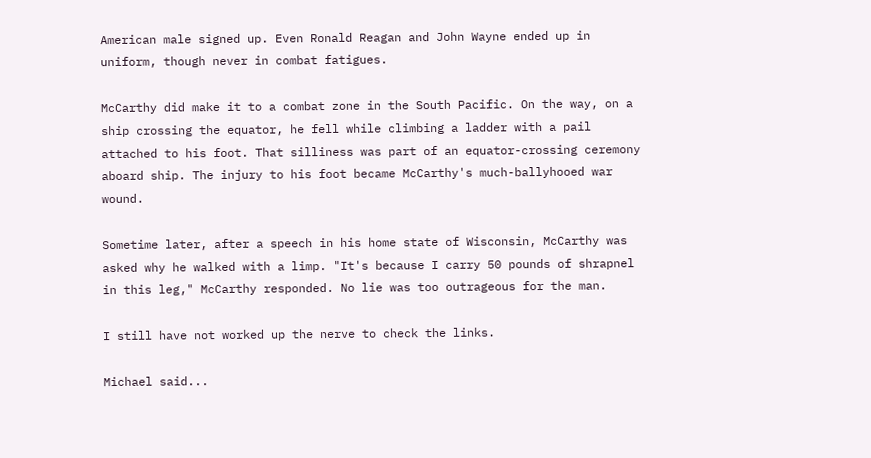American male signed up. Even Ronald Reagan and John Wayne ended up in uniform, though never in combat fatigues.

McCarthy did make it to a combat zone in the South Pacific. On the way, on a ship crossing the equator, he fell while climbing a ladder with a pail attached to his foot. That silliness was part of an equator-crossing ceremony aboard ship. The injury to his foot became McCarthy's much-ballyhooed war wound.

Sometime later, after a speech in his home state of Wisconsin, McCarthy was asked why he walked with a limp. "It's because I carry 50 pounds of shrapnel in this leg," McCarthy responded. No lie was too outrageous for the man.

I still have not worked up the nerve to check the links.

Michael said...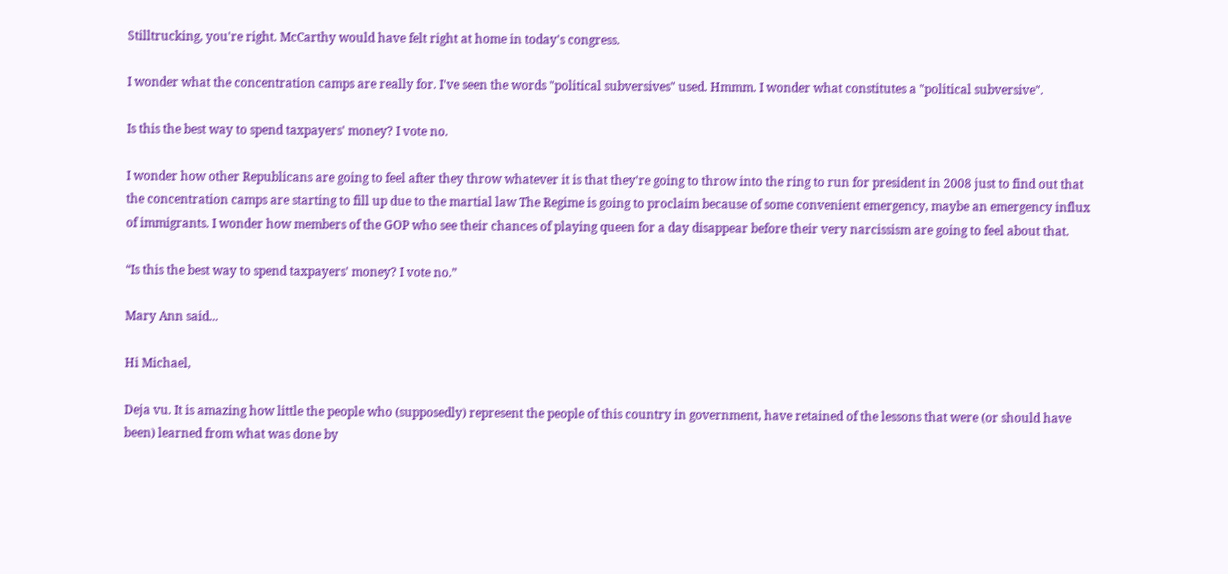Stilltrucking, you're right. McCarthy would have felt right at home in today's congress.

I wonder what the concentration camps are really for. I've seen the words "political subversives" used. Hmmm. I wonder what constitutes a "political subversive".

Is this the best way to spend taxpayers' money? I vote no.

I wonder how other Republicans are going to feel after they throw whatever it is that they're going to throw into the ring to run for president in 2008 just to find out that the concentration camps are starting to fill up due to the martial law The Regime is going to proclaim because of some convenient emergency, maybe an emergency influx of immigrants. I wonder how members of the GOP who see their chances of playing queen for a day disappear before their very narcissism are going to feel about that.

“Is this the best way to spend taxpayers' money? I vote no.”

Mary Ann said...

Hi Michael,

Deja vu. It is amazing how little the people who (supposedly) represent the people of this country in government, have retained of the lessons that were (or should have been) learned from what was done by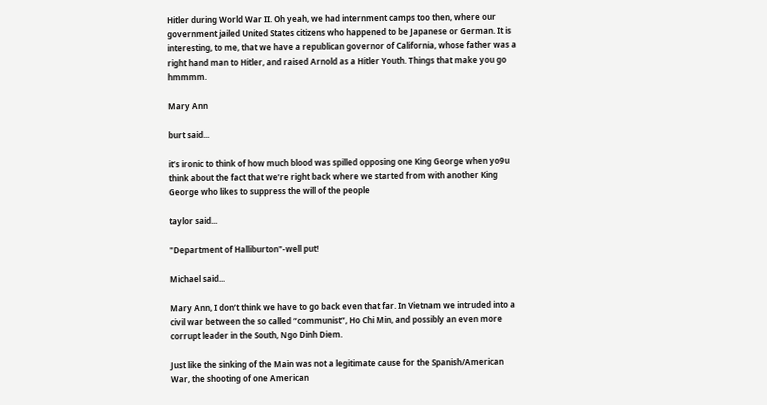Hitler during World War II. Oh yeah, we had internment camps too then, where our government jailed United States citizens who happened to be Japanese or German. It is interesting, to me, that we have a republican governor of California, whose father was a right hand man to Hitler, and raised Arnold as a Hitler Youth. Things that make you go hmmmm.

Mary Ann

burt said...

it’s ironic to think of how much blood was spilled opposing one King George when yo9u think about the fact that we’re right back where we started from with another King George who likes to suppress the will of the people

taylor said...

"Department of Halliburton"-well put!

Michael said...

Mary Ann, I don’t think we have to go back even that far. In Vietnam we intruded into a civil war between the so called “communist”, Ho Chi Min, and possibly an even more corrupt leader in the South, Ngo Dinh Diem.

Just like the sinking of the Main was not a legitimate cause for the Spanish/American War, the shooting of one American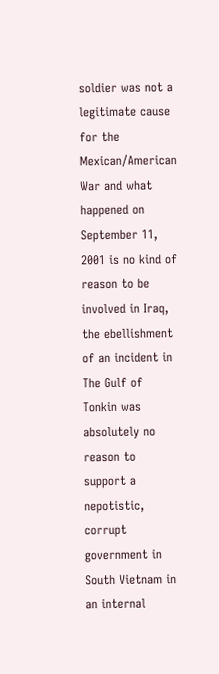soldier was not a legitimate cause for the Mexican/American War and what happened on September 11, 2001 is no kind of reason to be involved in Iraq, the ebellishment of an incident in The Gulf of Tonkin was absolutely no reason to support a nepotistic, corrupt government in South Vietnam in an internal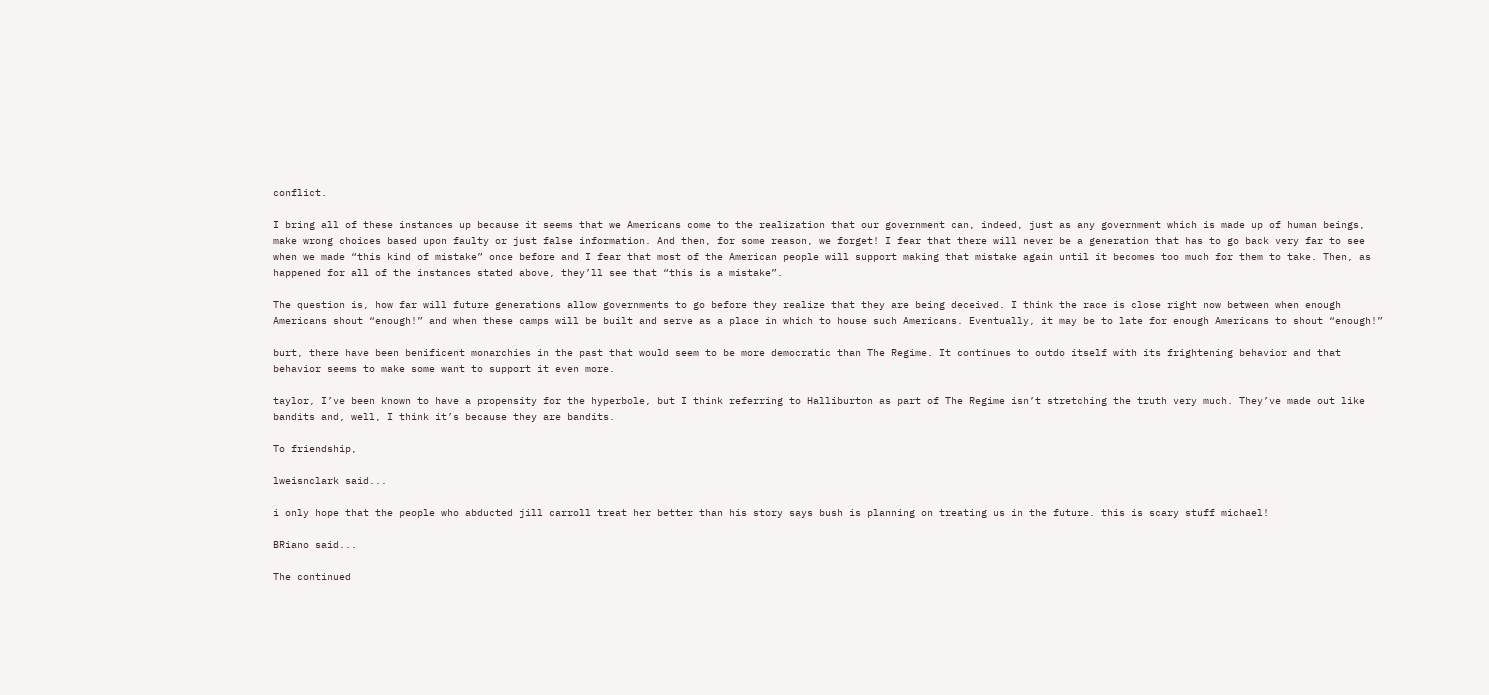conflict.

I bring all of these instances up because it seems that we Americans come to the realization that our government can, indeed, just as any government which is made up of human beings, make wrong choices based upon faulty or just false information. And then, for some reason, we forget! I fear that there will never be a generation that has to go back very far to see when we made “this kind of mistake” once before and I fear that most of the American people will support making that mistake again until it becomes too much for them to take. Then, as happened for all of the instances stated above, they’ll see that “this is a mistake”.

The question is, how far will future generations allow governments to go before they realize that they are being deceived. I think the race is close right now between when enough Americans shout “enough!” and when these camps will be built and serve as a place in which to house such Americans. Eventually, it may be to late for enough Americans to shout “enough!”

burt, there have been benificent monarchies in the past that would seem to be more democratic than The Regime. It continues to outdo itself with its frightening behavior and that behavior seems to make some want to support it even more.

taylor, I’ve been known to have a propensity for the hyperbole, but I think referring to Halliburton as part of The Regime isn’t stretching the truth very much. They’ve made out like bandits and, well, I think it’s because they are bandits.

To friendship,

lweisnclark said...

i only hope that the people who abducted jill carroll treat her better than his story says bush is planning on treating us in the future. this is scary stuff michael!

BRiano said...

The continued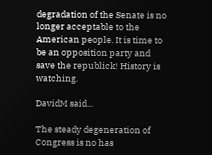degradation of the Senate is no longer acceptable to the American people. It is time to be an opposition party and save the republick! History is watching.

DavidM said...

The steady degeneration of Congress is no has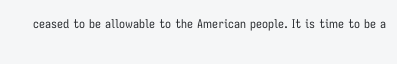ceased to be allowable to the American people. It is time to be a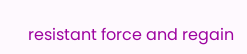resistant force and regain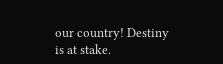our country! Destiny is at stake.